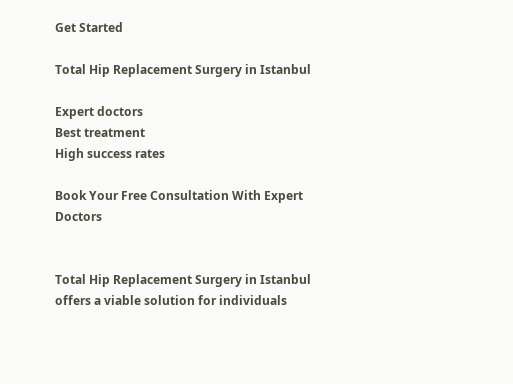Get Started

Total Hip Replacement Surgery in Istanbul

Expert doctors
Best treatment
High success rates

Book Your Free Consultation With Expert Doctors


Total Hip Replacement Surgery in Istanbul offers a viable solution for individuals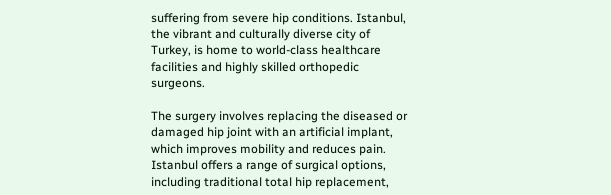suffering from severe hip conditions. Istanbul, the vibrant and culturally diverse city of Turkey, is home to world-class healthcare facilities and highly skilled orthopedic surgeons.

The surgery involves replacing the diseased or damaged hip joint with an artificial implant, which improves mobility and reduces pain. Istanbul offers a range of surgical options, including traditional total hip replacement,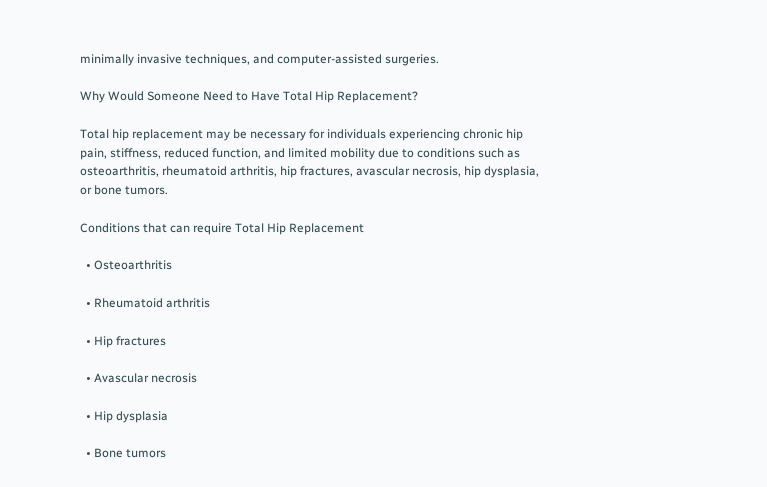minimally invasive techniques, and computer-assisted surgeries.

Why Would Someone Need to Have Total Hip Replacement?

Total hip replacement may be necessary for individuals experiencing chronic hip pain, stiffness, reduced function, and limited mobility due to conditions such as osteoarthritis, rheumatoid arthritis, hip fractures, avascular necrosis, hip dysplasia, or bone tumors.

Conditions that can require Total Hip Replacement

  • Osteoarthritis

  • Rheumatoid arthritis

  • Hip fractures

  • Avascular necrosis

  • Hip dysplasia

  • Bone tumors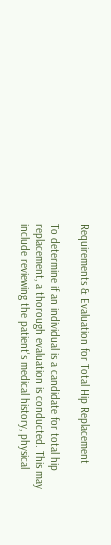Requirements & Evaluation for Total Hip Replacement

To determine if an individual is a candidate for total hip replacement, a thorough evaluation is conducted. This may include reviewing the patient's medical history, physical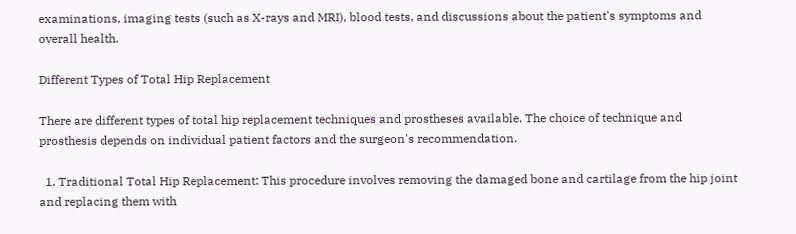examinations, imaging tests (such as X-rays and MRI), blood tests, and discussions about the patient's symptoms and overall health.

Different Types of Total Hip Replacement

There are different types of total hip replacement techniques and prostheses available. The choice of technique and prosthesis depends on individual patient factors and the surgeon's recommendation.

  1. Traditional Total Hip Replacement: This procedure involves removing the damaged bone and cartilage from the hip joint and replacing them with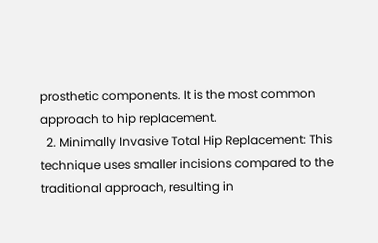prosthetic components. It is the most common approach to hip replacement.
  2. Minimally Invasive Total Hip Replacement: This technique uses smaller incisions compared to the traditional approach, resulting in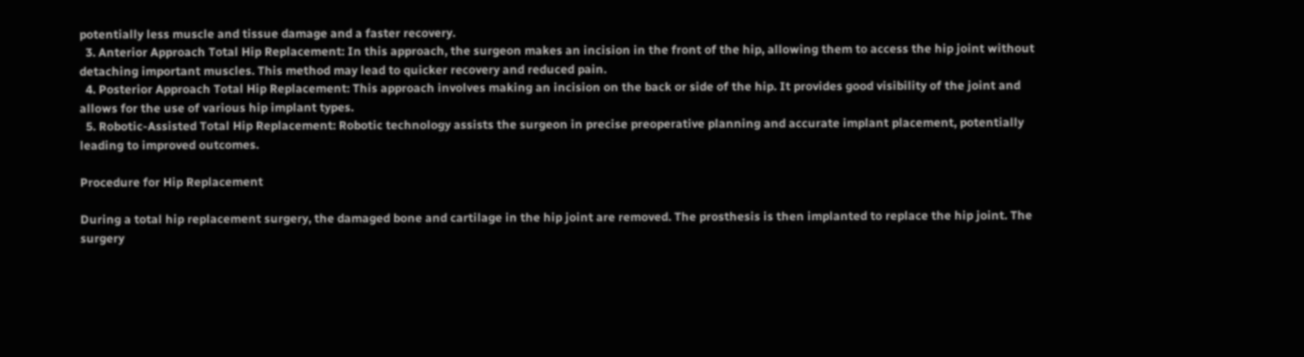potentially less muscle and tissue damage and a faster recovery.
  3. Anterior Approach Total Hip Replacement: In this approach, the surgeon makes an incision in the front of the hip, allowing them to access the hip joint without detaching important muscles. This method may lead to quicker recovery and reduced pain.
  4. Posterior Approach Total Hip Replacement: This approach involves making an incision on the back or side of the hip. It provides good visibility of the joint and allows for the use of various hip implant types.
  5. Robotic-Assisted Total Hip Replacement: Robotic technology assists the surgeon in precise preoperative planning and accurate implant placement, potentially leading to improved outcomes.

Procedure for Hip Replacement

During a total hip replacement surgery, the damaged bone and cartilage in the hip joint are removed. The prosthesis is then implanted to replace the hip joint. The surgery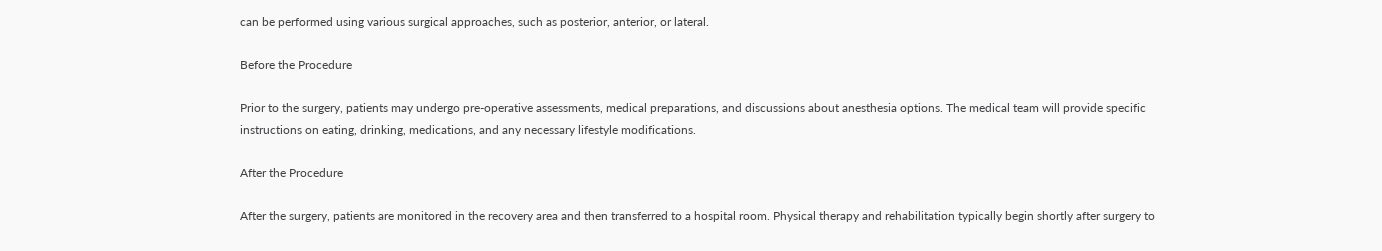can be performed using various surgical approaches, such as posterior, anterior, or lateral.

Before the Procedure

Prior to the surgery, patients may undergo pre-operative assessments, medical preparations, and discussions about anesthesia options. The medical team will provide specific instructions on eating, drinking, medications, and any necessary lifestyle modifications.

After the Procedure

After the surgery, patients are monitored in the recovery area and then transferred to a hospital room. Physical therapy and rehabilitation typically begin shortly after surgery to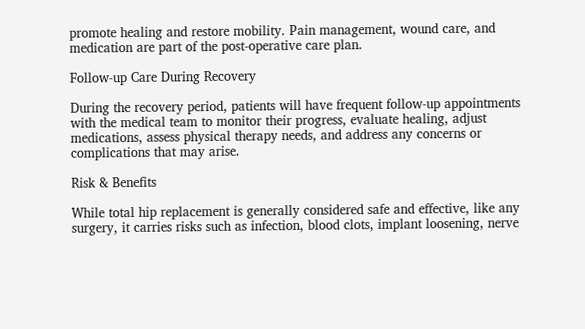promote healing and restore mobility. Pain management, wound care, and medication are part of the post-operative care plan.

Follow-up Care During Recovery

During the recovery period, patients will have frequent follow-up appointments with the medical team to monitor their progress, evaluate healing, adjust medications, assess physical therapy needs, and address any concerns or complications that may arise.

Risk & Benefits

While total hip replacement is generally considered safe and effective, like any surgery, it carries risks such as infection, blood clots, implant loosening, nerve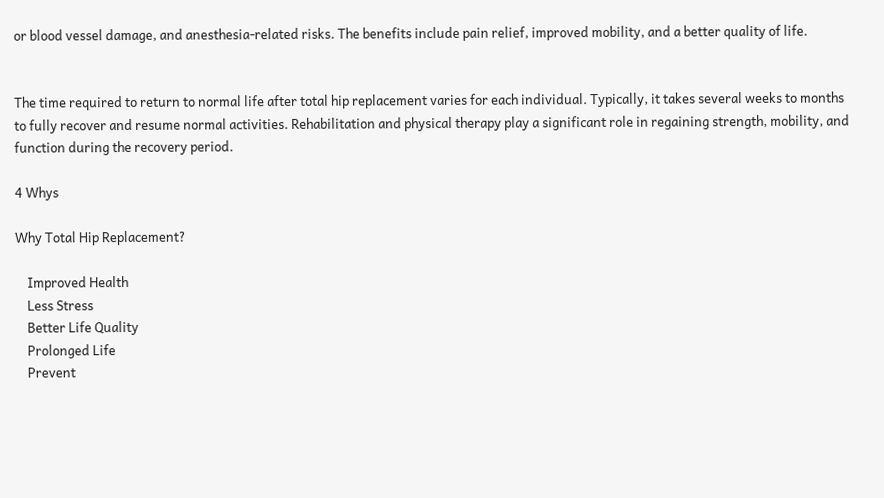or blood vessel damage, and anesthesia-related risks. The benefits include pain relief, improved mobility, and a better quality of life.


The time required to return to normal life after total hip replacement varies for each individual. Typically, it takes several weeks to months to fully recover and resume normal activities. Rehabilitation and physical therapy play a significant role in regaining strength, mobility, and function during the recovery period.

4 Whys

Why Total Hip Replacement?

    Improved Health
    Less Stress
    Better Life Quality
    Prolonged Life
    Prevent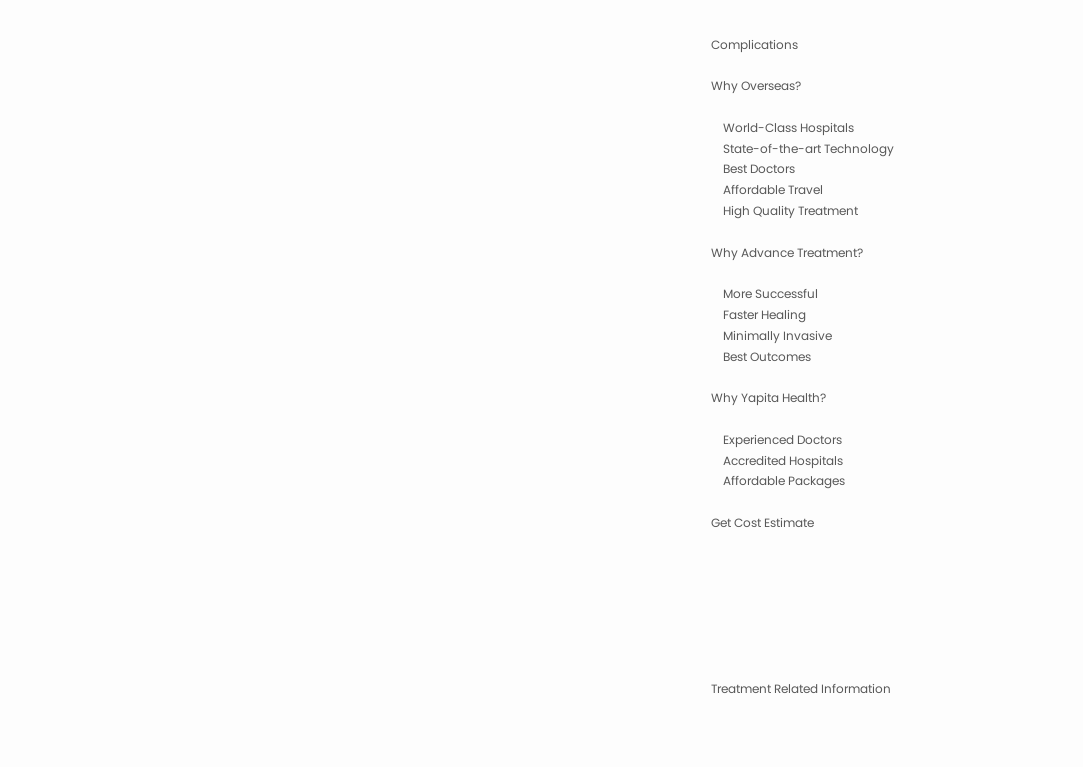Complications

Why Overseas?

    World-Class Hospitals
    State-of-the-art Technology
    Best Doctors
    Affordable Travel
    High Quality Treatment

Why Advance Treatment?

    More Successful
    Faster Healing
    Minimally Invasive
    Best Outcomes

Why Yapita Health?

    Experienced Doctors
    Accredited Hospitals
    Affordable Packages

Get Cost Estimate







Treatment Related Information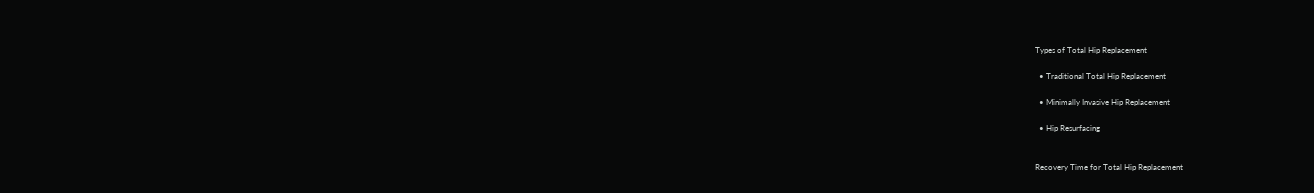Types of Total Hip Replacement

  • Traditional Total Hip Replacement

  • Minimally Invasive Hip Replacement

  • Hip Resurfacing


Recovery Time for Total Hip Replacement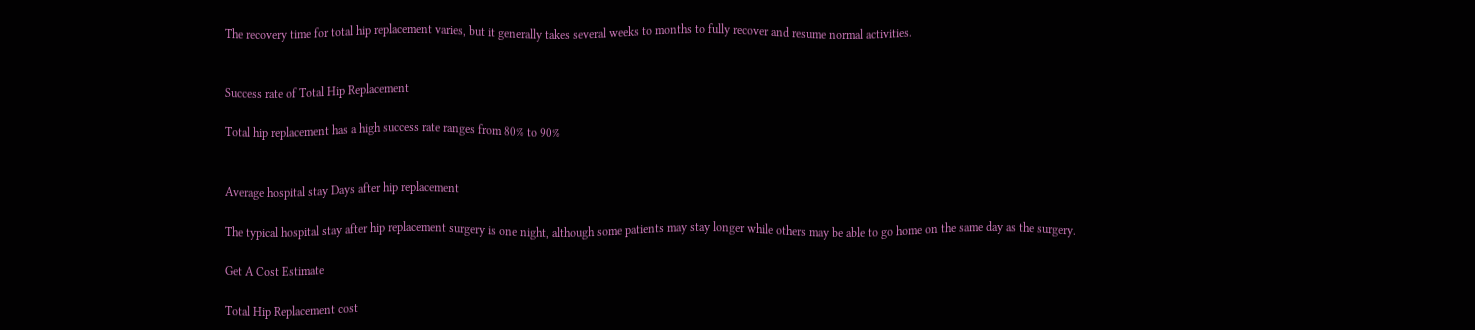The recovery time for total hip replacement varies, but it generally takes several weeks to months to fully recover and resume normal activities.


Success rate of Total Hip Replacement

Total hip replacement has a high success rate ranges from 80% to 90%


Average hospital stay Days after hip replacement

The typical hospital stay after hip replacement surgery is one night, although some patients may stay longer while others may be able to go home on the same day as the surgery.

Get A Cost Estimate

Total Hip Replacement cost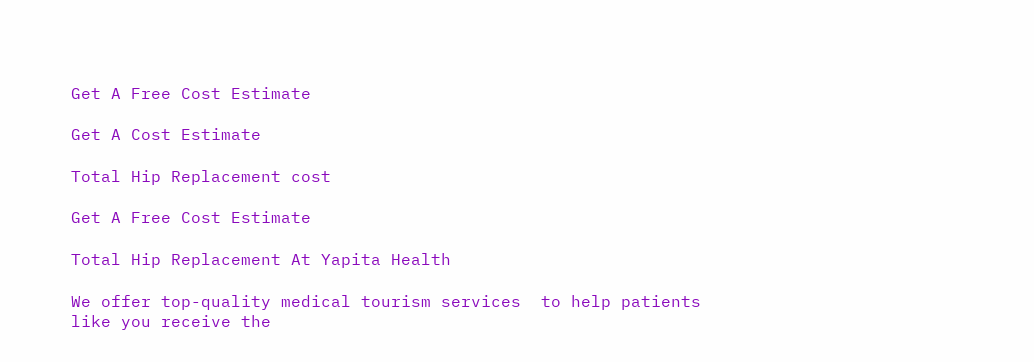Get A Free Cost Estimate

Get A Cost Estimate

Total Hip Replacement cost

Get A Free Cost Estimate

Total Hip Replacement At Yapita Health

We offer top-quality medical tourism services  to help patients like you receive the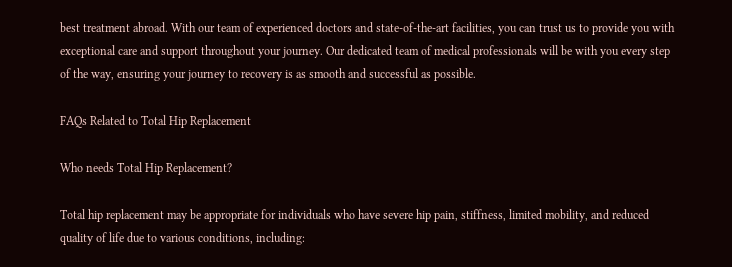best treatment abroad. With our team of experienced doctors and state-of-the-art facilities, you can trust us to provide you with exceptional care and support throughout your journey. Our dedicated team of medical professionals will be with you every step of the way, ensuring your journey to recovery is as smooth and successful as possible.

FAQs Related to Total Hip Replacement

Who needs Total Hip Replacement?

Total hip replacement may be appropriate for individuals who have severe hip pain, stiffness, limited mobility, and reduced quality of life due to various conditions, including: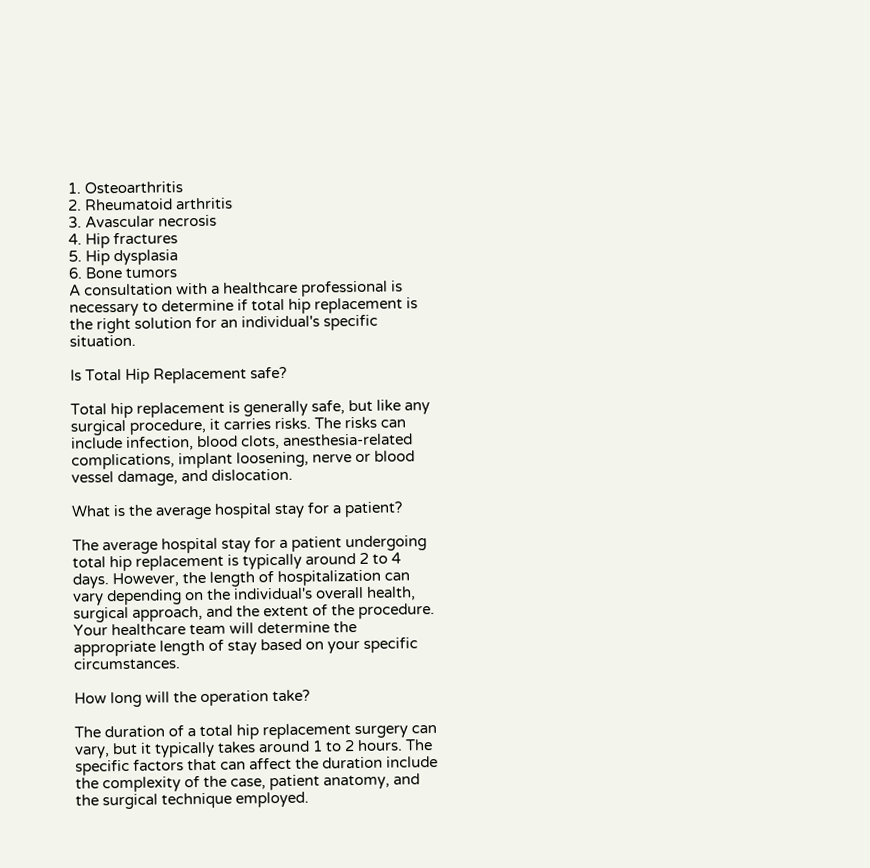1. Osteoarthritis
2. Rheumatoid arthritis
3. Avascular necrosis
4. Hip fractures
5. Hip dysplasia
6. Bone tumors
A consultation with a healthcare professional is necessary to determine if total hip replacement is the right solution for an individual's specific situation.

Is Total Hip Replacement safe?

Total hip replacement is generally safe, but like any surgical procedure, it carries risks. The risks can include infection, blood clots, anesthesia-related complications, implant loosening, nerve or blood vessel damage, and dislocation.

What is the average hospital stay for a patient?

The average hospital stay for a patient undergoing total hip replacement is typically around 2 to 4 days. However, the length of hospitalization can vary depending on the individual's overall health, surgical approach, and the extent of the procedure. Your healthcare team will determine the appropriate length of stay based on your specific circumstances.

How long will the operation take?

The duration of a total hip replacement surgery can vary, but it typically takes around 1 to 2 hours. The specific factors that can affect the duration include the complexity of the case, patient anatomy, and the surgical technique employed.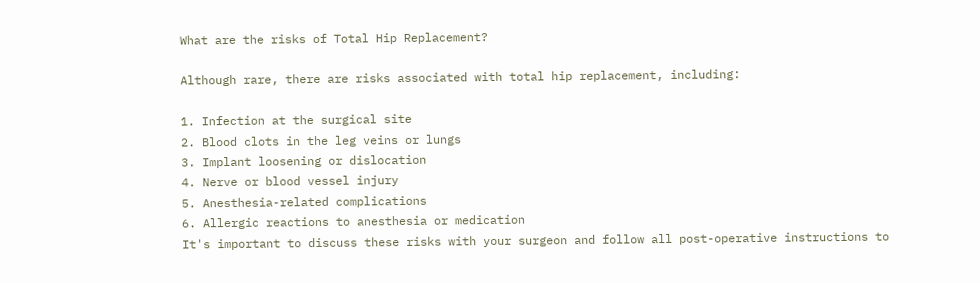What are the risks of Total Hip Replacement?

Although rare, there are risks associated with total hip replacement, including:

1. Infection at the surgical site
2. Blood clots in the leg veins or lungs
3. Implant loosening or dislocation
4. Nerve or blood vessel injury
5. Anesthesia-related complications
6. Allergic reactions to anesthesia or medication
It's important to discuss these risks with your surgeon and follow all post-operative instructions to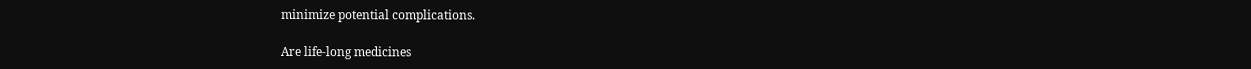minimize potential complications.

Are life-long medicines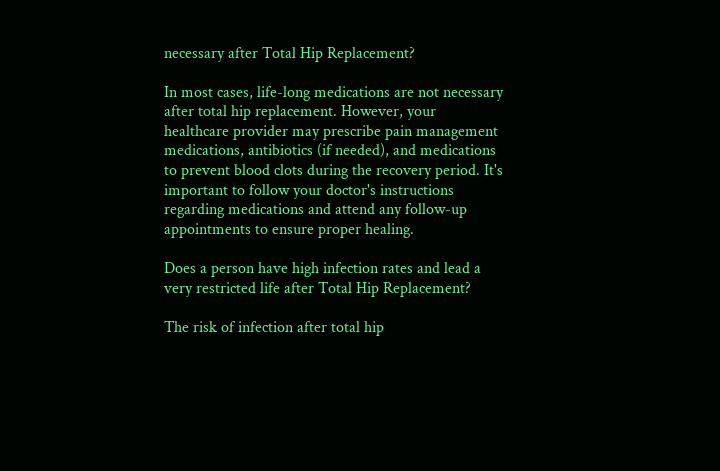necessary after Total Hip Replacement?

In most cases, life-long medications are not necessary after total hip replacement. However, your healthcare provider may prescribe pain management medications, antibiotics (if needed), and medications to prevent blood clots during the recovery period. It's important to follow your doctor's instructions regarding medications and attend any follow-up appointments to ensure proper healing.

Does a person have high infection rates and lead a very restricted life after Total Hip Replacement?

The risk of infection after total hip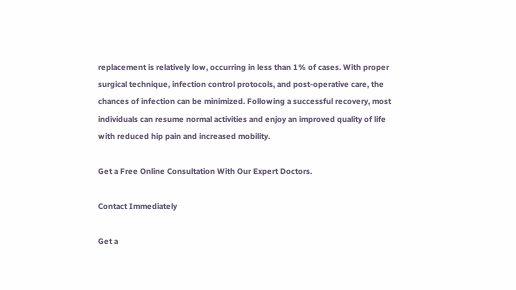replacement is relatively low, occurring in less than 1% of cases. With proper surgical technique, infection control protocols, and post-operative care, the chances of infection can be minimized. Following a successful recovery, most individuals can resume normal activities and enjoy an improved quality of life with reduced hip pain and increased mobility.

Get a Free Online Consultation With Our Expert Doctors.

Contact Immediately

Get a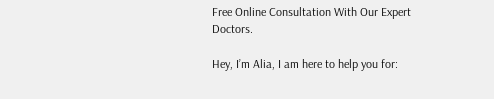Free Online Consultation With Our Expert Doctors.

Hey, I’m Alia, I am here to help you for: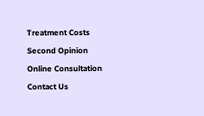Treatment Costs
Second Opinion
Online Consultation
Contact Us